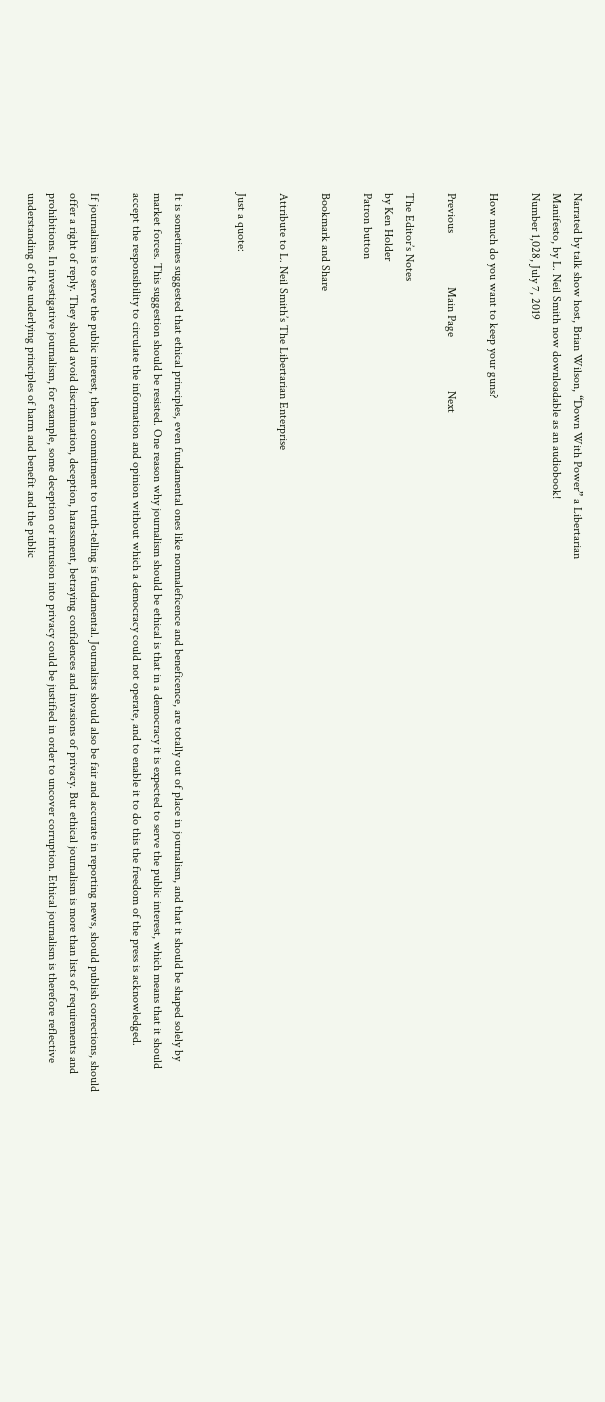Narrated by talk show host, Brian Wilson, “Down With Power” a Libertarian
Manifesto, by L. Neil Smith now downloadable as an audiobook!
Number 1,028, July 7, 2019

How much do you want to keep your guns?

Previous                  Main Page                  Next

The Editor’s Notes
by Ken Holder
Patron button

Bookmark and Share

Attribute to L. Neil Smith’s The Libertarian Enterprise

Just a quote:


It is sometimes suggested that ethical principles, even fundamental ones like nonmaleficence and beneficence, are totally out of place in journalism, and that it should be shaped solely by market forces. This suggestion should be resisted. One reason why journalism should be ethical is that in a democracy it is expected to serve the public interest, which means that it should accept the responsibility to circulate the information and opinion without which a democracy could not operate, and to enable it to do this the freedom of the press is acknowledged.

If journalism is to serve the public interest, then a commitment to truth-telling is fundamental. Journalists should also be fair and accurate in reporting news, should publish corrections, should offer a right of reply. They should avoid discrimination, deception, harassment, betraying confidences and invasions of privacy. But ethical journalism is more than lists of requirements and prohibitions. In investigative journalism, for example, some deception or intrusion into privacy could be justified in order to uncover corruption. Ethical journalism is therefore reflective understanding of the underlying principles of harm and benefit and the public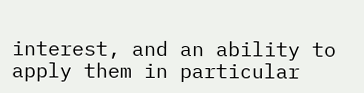interest, and an ability to apply them in particular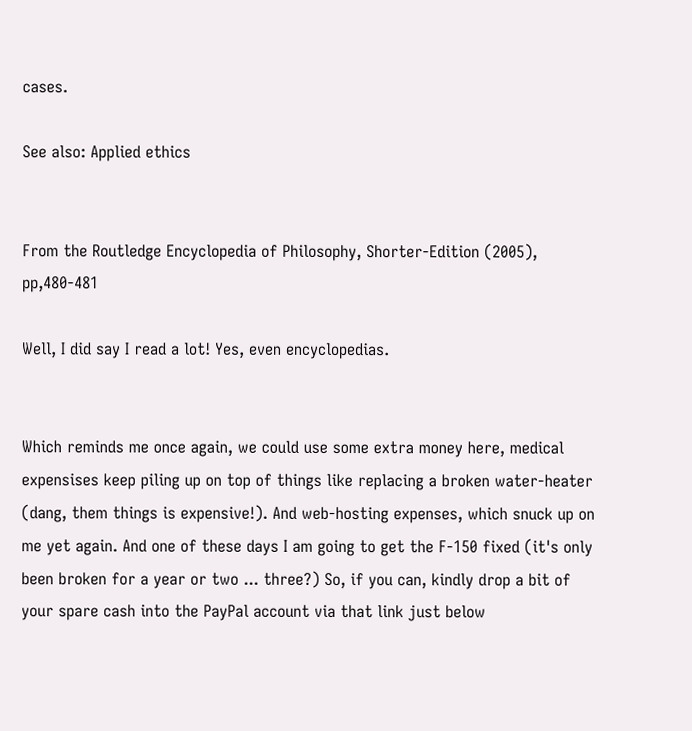cases.

See also: Applied ethics


From the Routledge Encyclopedia of Philosophy, Shorter-Edition (2005), pp,480-481

Well, I did say I read a lot! Yes, even encyclopedias.


Which reminds me once again, we could use some extra money here, medical expensises keep piling up on top of things like replacing a broken water-heater (dang, them things is expensive!). And web-hosting expenses, which snuck up on me yet again. And one of these days I am going to get the F-150 fixed (it's only been broken for a year or two ... three?) So, if you can, kindly drop a bit of your spare cash into the PayPal account via that link just below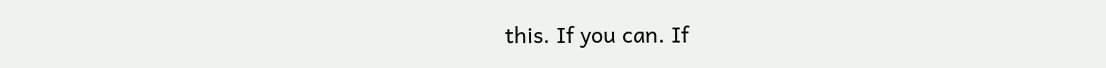this. If you can. If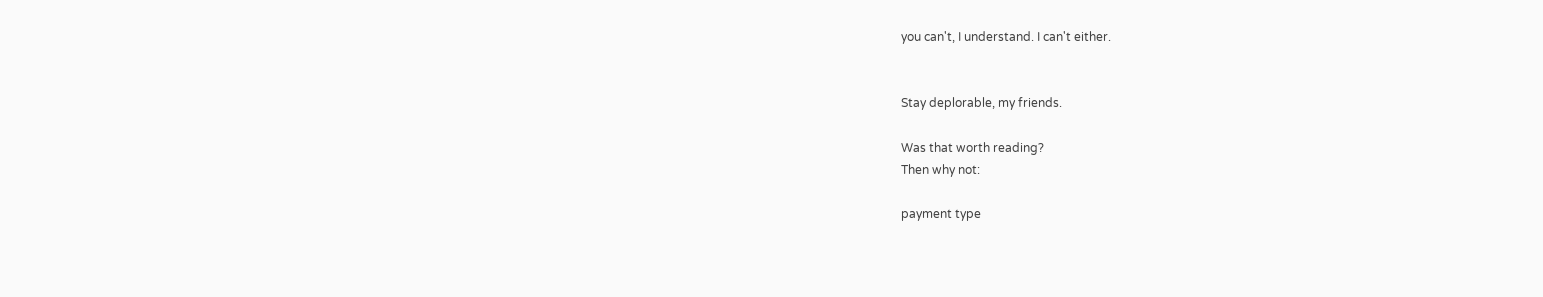you can't, I understand. I can't either.


Stay deplorable, my friends.

Was that worth reading?
Then why not:

payment type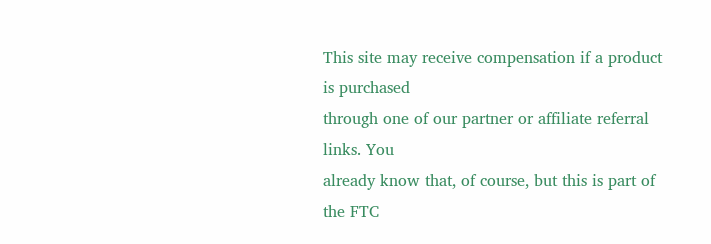This site may receive compensation if a product is purchased
through one of our partner or affiliate referral links. You
already know that, of course, but this is part of the FTC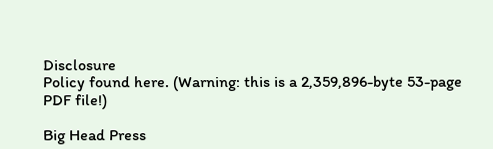Disclosure
Policy found here. (Warning: this is a 2,359,896-byte 53-page PDF file!)

Big Head Press